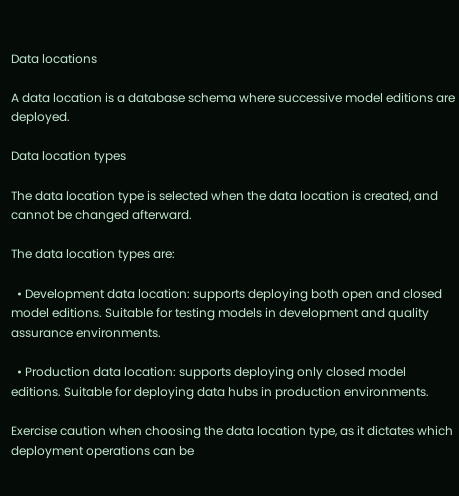Data locations

A data location is a database schema where successive model editions are deployed.

Data location types

The data location type is selected when the data location is created, and cannot be changed afterward.

The data location types are:

  • Development data location: supports deploying both open and closed model editions. Suitable for testing models in development and quality assurance environments.

  • Production data location: supports deploying only closed model editions. Suitable for deploying data hubs in production environments.

Exercise caution when choosing the data location type, as it dictates which deployment operations can be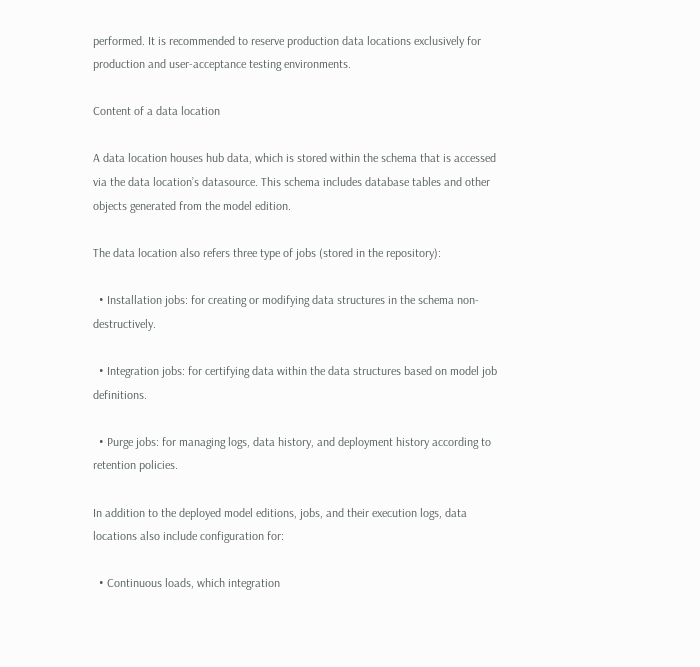performed. It is recommended to reserve production data locations exclusively for production and user-acceptance testing environments.

Content of a data location

A data location houses hub data, which is stored within the schema that is accessed via the data location’s datasource. This schema includes database tables and other objects generated from the model edition.

The data location also refers three type of jobs (stored in the repository):

  • Installation jobs: for creating or modifying data structures in the schema non-destructively.

  • Integration jobs: for certifying data within the data structures based on model job definitions.

  • Purge jobs: for managing logs, data history, and deployment history according to retention policies.

In addition to the deployed model editions, jobs, and their execution logs, data locations also include configuration for:

  • Continuous loads, which integration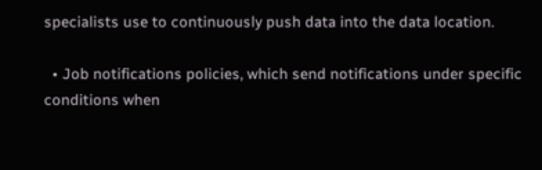specialists use to continuously push data into the data location.

  • Job notifications policies, which send notifications under specific conditions when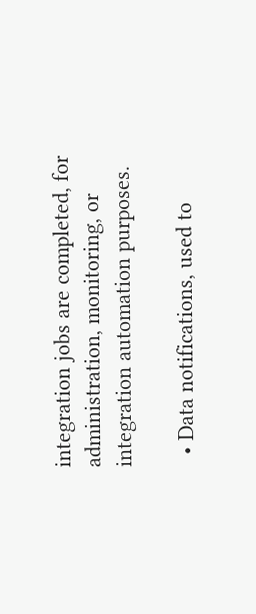integration jobs are completed, for administration, monitoring, or integration automation purposes.

  • Data notifications, used to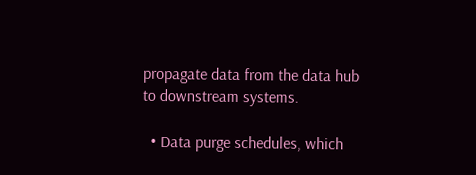propagate data from the data hub to downstream systems.

  • Data purge schedules, which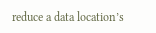reduce a data location’s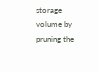storage volume by pruning the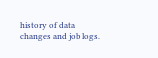history of data changes and job logs.